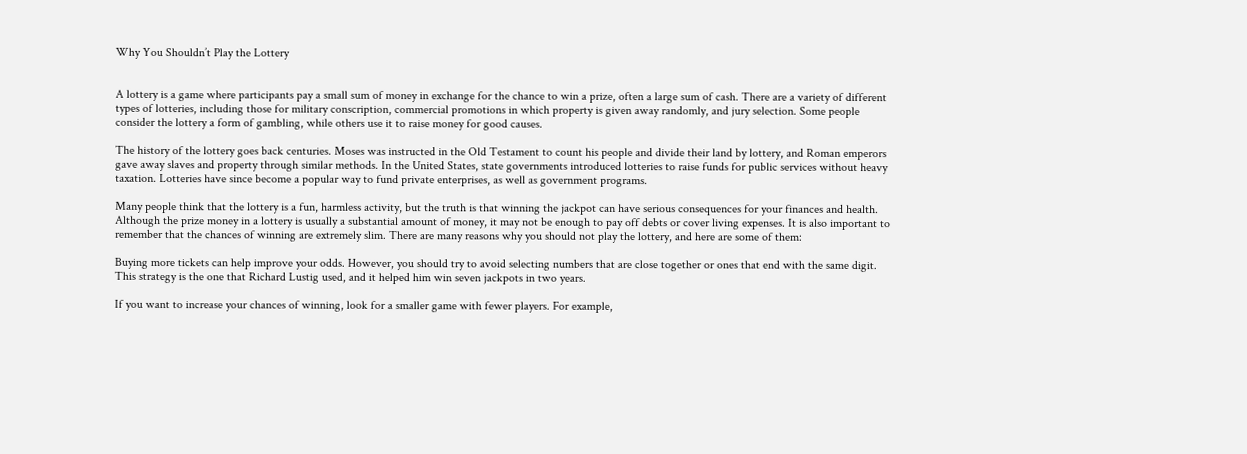Why You Shouldn’t Play the Lottery


A lottery is a game where participants pay a small sum of money in exchange for the chance to win a prize, often a large sum of cash. There are a variety of different types of lotteries, including those for military conscription, commercial promotions in which property is given away randomly, and jury selection. Some people consider the lottery a form of gambling, while others use it to raise money for good causes.

The history of the lottery goes back centuries. Moses was instructed in the Old Testament to count his people and divide their land by lottery, and Roman emperors gave away slaves and property through similar methods. In the United States, state governments introduced lotteries to raise funds for public services without heavy taxation. Lotteries have since become a popular way to fund private enterprises, as well as government programs.

Many people think that the lottery is a fun, harmless activity, but the truth is that winning the jackpot can have serious consequences for your finances and health. Although the prize money in a lottery is usually a substantial amount of money, it may not be enough to pay off debts or cover living expenses. It is also important to remember that the chances of winning are extremely slim. There are many reasons why you should not play the lottery, and here are some of them:

Buying more tickets can help improve your odds. However, you should try to avoid selecting numbers that are close together or ones that end with the same digit. This strategy is the one that Richard Lustig used, and it helped him win seven jackpots in two years.

If you want to increase your chances of winning, look for a smaller game with fewer players. For example,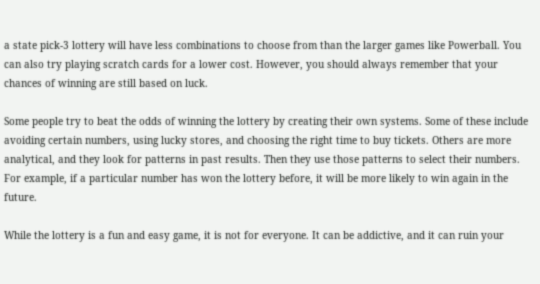a state pick-3 lottery will have less combinations to choose from than the larger games like Powerball. You can also try playing scratch cards for a lower cost. However, you should always remember that your chances of winning are still based on luck.

Some people try to beat the odds of winning the lottery by creating their own systems. Some of these include avoiding certain numbers, using lucky stores, and choosing the right time to buy tickets. Others are more analytical, and they look for patterns in past results. Then they use those patterns to select their numbers. For example, if a particular number has won the lottery before, it will be more likely to win again in the future.

While the lottery is a fun and easy game, it is not for everyone. It can be addictive, and it can ruin your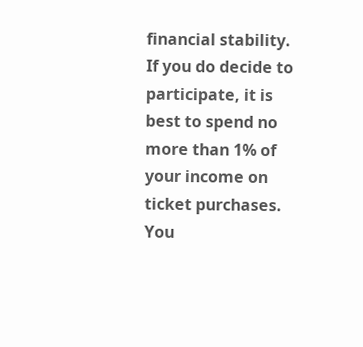financial stability. If you do decide to participate, it is best to spend no more than 1% of your income on ticket purchases. You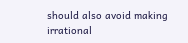should also avoid making irrational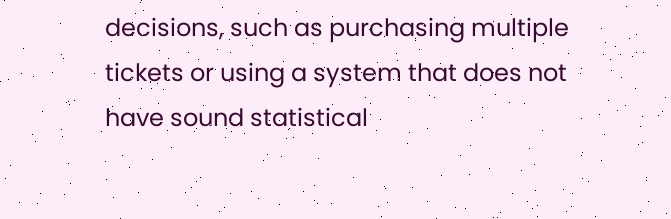decisions, such as purchasing multiple tickets or using a system that does not have sound statistical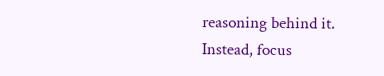reasoning behind it. Instead, focus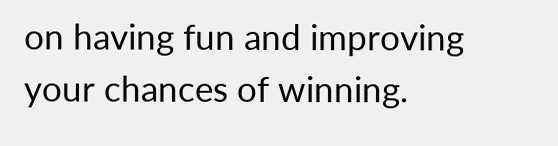on having fun and improving your chances of winning.